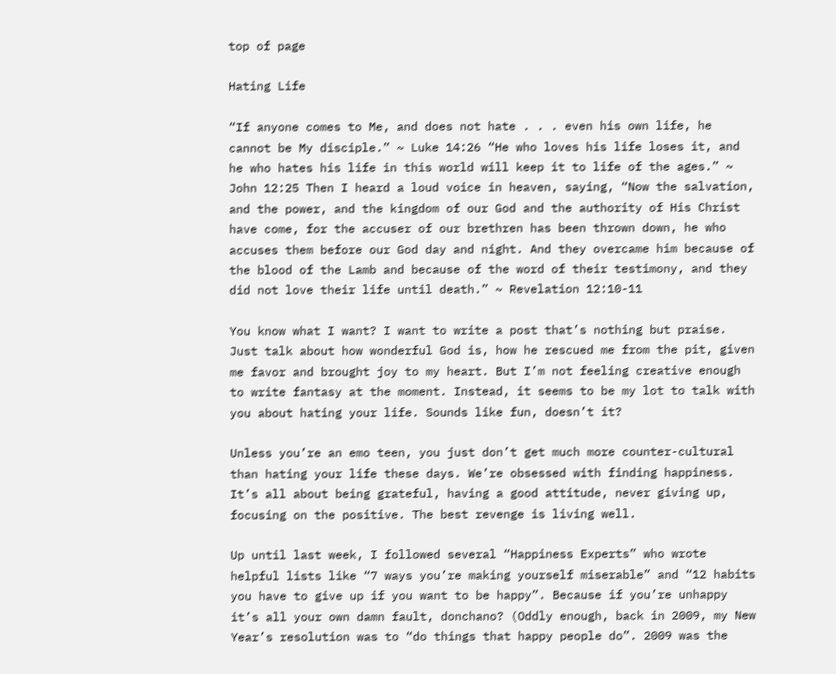top of page

Hating Life

“If anyone comes to Me, and does not hate . . . even his own life, he cannot be My disciple.” ~ Luke 14:26 “He who loves his life loses it, and he who hates his life in this world will keep it to life of the ages.” ~ John 12:25 Then I heard a loud voice in heaven, saying, “Now the salvation, and the power, and the kingdom of our God and the authority of His Christ have come, for the accuser of our brethren has been thrown down, he who accuses them before our God day and night. And they overcame him because of the blood of the Lamb and because of the word of their testimony, and they did not love their life until death.” ~ Revelation 12:10-11

You know what I want? I want to write a post that’s nothing but praise. Just talk about how wonderful God is, how he rescued me from the pit, given me favor and brought joy to my heart. But I’m not feeling creative enough to write fantasy at the moment. Instead, it seems to be my lot to talk with you about hating your life. Sounds like fun, doesn’t it?

Unless you’re an emo teen, you just don’t get much more counter-cultural than hating your life these days. We’re obsessed with finding happiness. It’s all about being grateful, having a good attitude, never giving up, focusing on the positive. The best revenge is living well.

Up until last week, I followed several “Happiness Experts” who wrote helpful lists like “7 ways you’re making yourself miserable” and “12 habits you have to give up if you want to be happy”. Because if you’re unhappy it’s all your own damn fault, donchano? (Oddly enough, back in 2009, my New Year’s resolution was to “do things that happy people do”. 2009 was the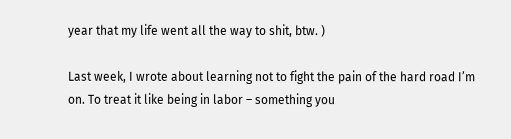year that my life went all the way to shit, btw. )

Last week, I wrote about learning not to fight the pain of the hard road I’m on. To treat it like being in labor – something you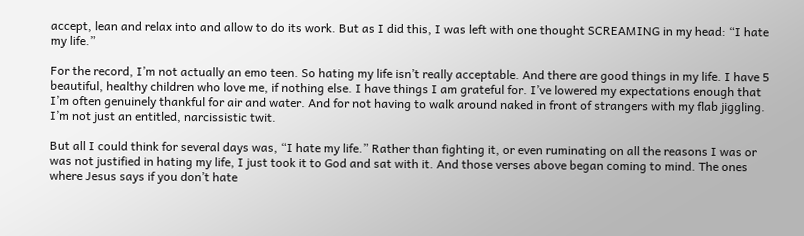accept, lean and relax into and allow to do its work. But as I did this, I was left with one thought SCREAMING in my head: “I hate my life.”

For the record, I’m not actually an emo teen. So hating my life isn’t really acceptable. And there are good things in my life. I have 5 beautiful, healthy children who love me, if nothing else. I have things I am grateful for. I’ve lowered my expectations enough that I’m often genuinely thankful for air and water. And for not having to walk around naked in front of strangers with my flab jiggling. I’m not just an entitled, narcissistic twit.

But all I could think for several days was, “I hate my life.” Rather than fighting it, or even ruminating on all the reasons I was or was not justified in hating my life, I just took it to God and sat with it. And those verses above began coming to mind. The ones where Jesus says if you don’t hate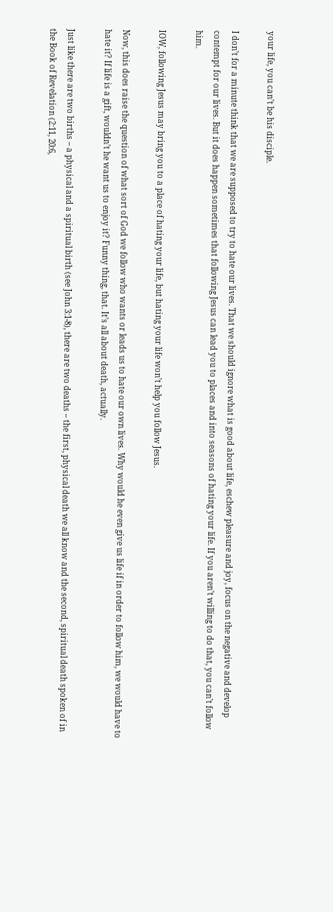your life, you can’t be his disciple.

I don’t for a minute think that we are supposed to try to hate our lives. That we should ignore what is good about life, eschew pleasure and joy, focus on the negative and develop contempt for our lives. But it does happen sometimes that following Jesus can lead you to places and into seasons of hating your life. If you aren’t willing to do that, you can’t follow him.

IOW, following Jesus may bring you to a place of hating your life, but hating your life won’t help you follow Jesus.

Now, this does raise the question of what sort of God we follow who wants or leads us to hate our own lives. Why would he even give us life if in order to follow him, we would have to hate it? If life is a gift, wouldn’t he want us to enjoy it? Funny thing, that. It’s all about death, actually.

Just like there are two births – a physical and a spiritual birth (see John 3:1-8), there are two deaths – the first, physical death we all know and the second, spiritual death spoken of in the Book of Revelation (2:11, 20:6,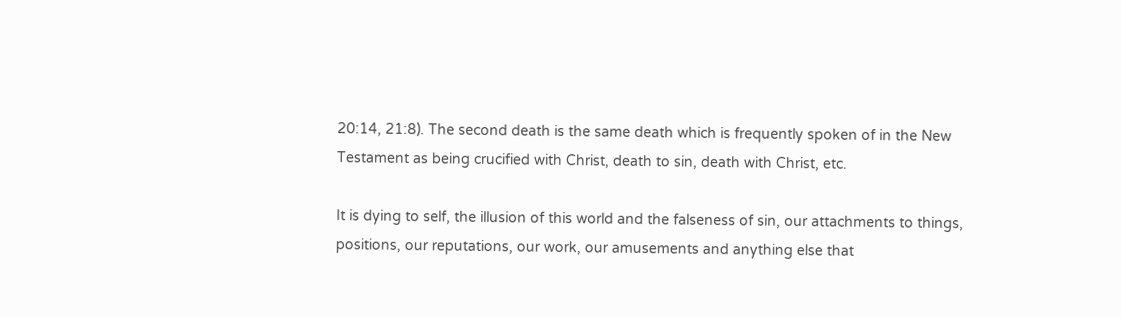20:14, 21:8). The second death is the same death which is frequently spoken of in the New Testament as being crucified with Christ, death to sin, death with Christ, etc.

It is dying to self, the illusion of this world and the falseness of sin, our attachments to things, positions, our reputations, our work, our amusements and anything else that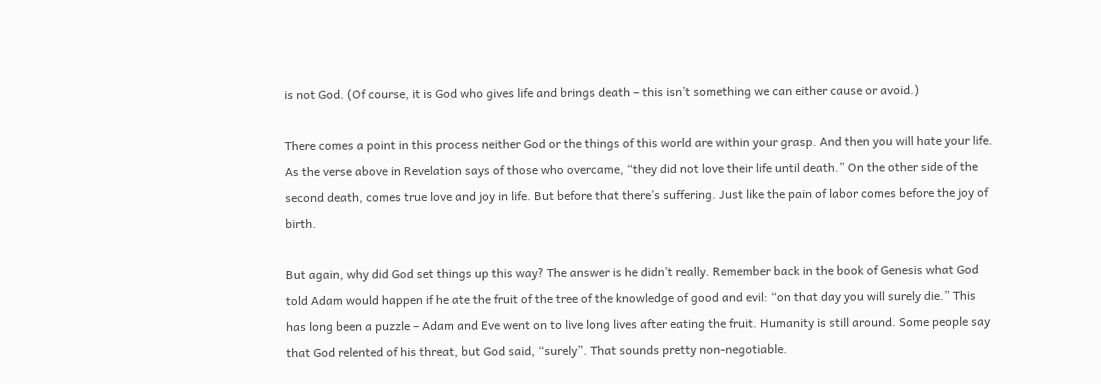is not God. (Of course, it is God who gives life and brings death – this isn’t something we can either cause or avoid.)

There comes a point in this process neither God or the things of this world are within your grasp. And then you will hate your life. As the verse above in Revelation says of those who overcame, “they did not love their life until death.” On the other side of the second death, comes true love and joy in life. But before that there’s suffering. Just like the pain of labor comes before the joy of birth.

But again, why did God set things up this way? The answer is he didn’t really. Remember back in the book of Genesis what God told Adam would happen if he ate the fruit of the tree of the knowledge of good and evil: “on that day you will surely die.” This has long been a puzzle – Adam and Eve went on to live long lives after eating the fruit. Humanity is still around. Some people say that God relented of his threat, but God said, “surely”. That sounds pretty non-negotiable.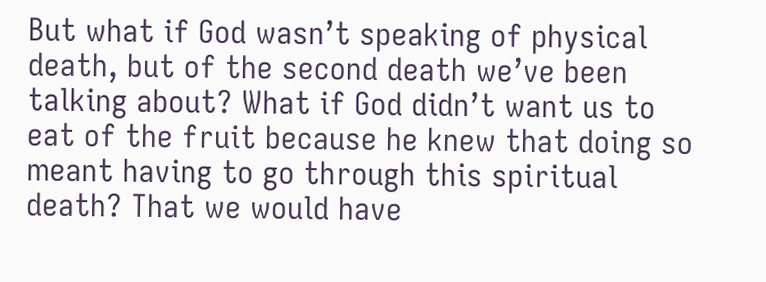But what if God wasn’t speaking of physical death, but of the second death we’ve been talking about? What if God didn’t want us to eat of the fruit because he knew that doing so meant having to go through this spiritual death? That we would have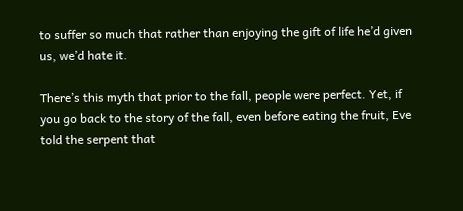to suffer so much that rather than enjoying the gift of life he’d given us, we’d hate it.

There’s this myth that prior to the fall, people were perfect. Yet, if you go back to the story of the fall, even before eating the fruit, Eve told the serpent that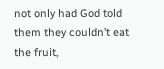not only had God told them they couldn’t eat the fruit,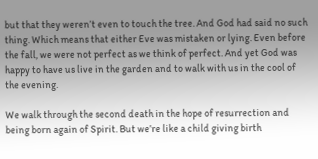but that they weren’t even to touch the tree. And God had said no such thing. Which means that either Eve was mistaken or lying. Even before the fall, we were not perfect as we think of perfect. And yet God was happy to have us live in the garden and to walk with us in the cool of the evening.

We walk through the second death in the hope of resurrection and being born again of Spirit. But we’re like a child giving birth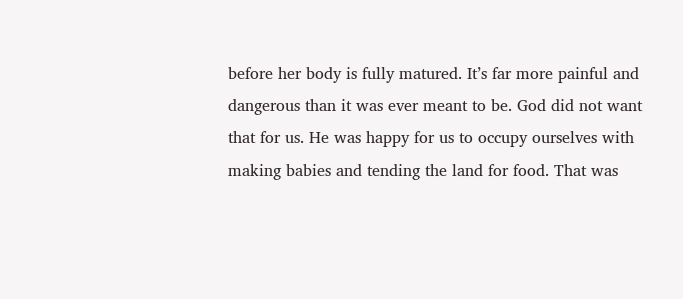before her body is fully matured. It’s far more painful and dangerous than it was ever meant to be. God did not want that for us. He was happy for us to occupy ourselves with making babies and tending the land for food. That was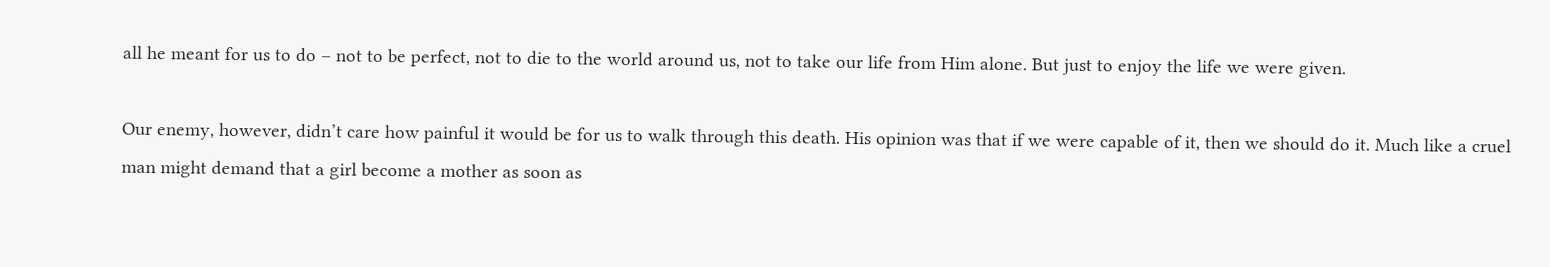all he meant for us to do – not to be perfect, not to die to the world around us, not to take our life from Him alone. But just to enjoy the life we were given.

Our enemy, however, didn’t care how painful it would be for us to walk through this death. His opinion was that if we were capable of it, then we should do it. Much like a cruel man might demand that a girl become a mother as soon as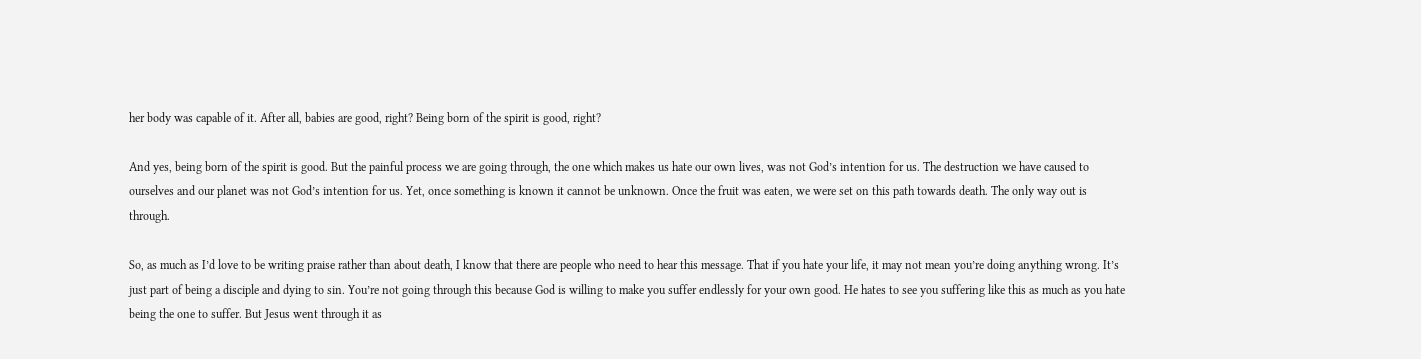her body was capable of it. After all, babies are good, right? Being born of the spirit is good, right?

And yes, being born of the spirit is good. But the painful process we are going through, the one which makes us hate our own lives, was not God’s intention for us. The destruction we have caused to ourselves and our planet was not God’s intention for us. Yet, once something is known it cannot be unknown. Once the fruit was eaten, we were set on this path towards death. The only way out is through.

So, as much as I’d love to be writing praise rather than about death, I know that there are people who need to hear this message. That if you hate your life, it may not mean you’re doing anything wrong. It’s just part of being a disciple and dying to sin. You’re not going through this because God is willing to make you suffer endlessly for your own good. He hates to see you suffering like this as much as you hate being the one to suffer. But Jesus went through it as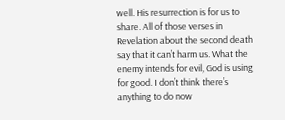well. His resurrection is for us to share. All of those verses in Revelation about the second death say that it can’t harm us. What the enemy intends for evil, God is using for good. I don’t think there’s anything to do now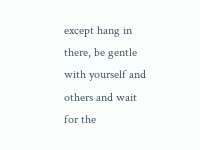except hang in there, be gentle with yourself and others and wait for the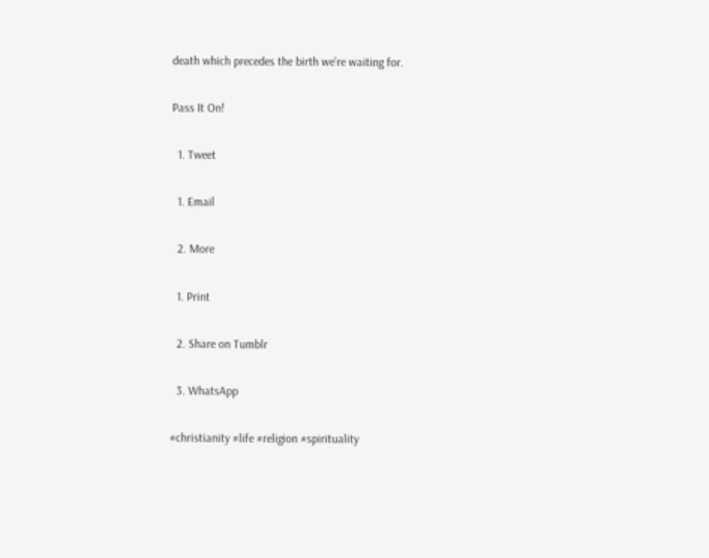death which precedes the birth we’re waiting for.

Pass It On!

  1. Tweet

  1. Email

  2. More

  1. Print

  2. Share on Tumblr

  3. WhatsApp

#christianity #life #religion #spirituality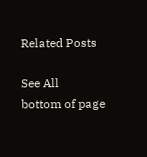Related Posts

See All
bottom of page